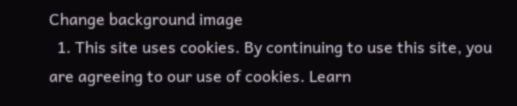Change background image
  1. This site uses cookies. By continuing to use this site, you are agreeing to our use of cookies. Learn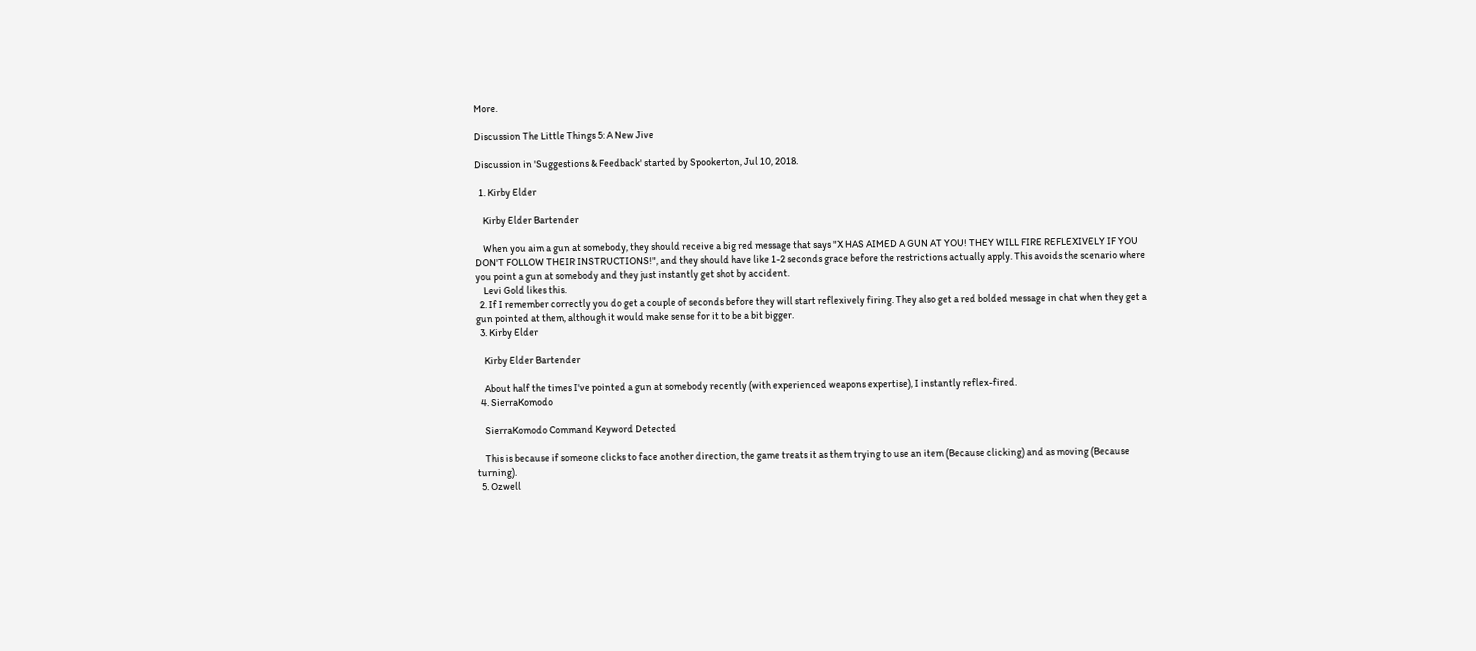More.

Discussion The Little Things 5: A New Jive

Discussion in 'Suggestions & Feedback' started by Spookerton, Jul 10, 2018.

  1. Kirby Elder

    Kirby Elder Bartender

    When you aim a gun at somebody, they should receive a big red message that says "X HAS AIMED A GUN AT YOU! THEY WILL FIRE REFLEXIVELY IF YOU DON'T FOLLOW THEIR INSTRUCTIONS!", and they should have like 1-2 seconds grace before the restrictions actually apply. This avoids the scenario where you point a gun at somebody and they just instantly get shot by accident.
    Levi Gold likes this.
  2. If I remember correctly you do get a couple of seconds before they will start reflexively firing. They also get a red bolded message in chat when they get a gun pointed at them, although it would make sense for it to be a bit bigger.
  3. Kirby Elder

    Kirby Elder Bartender

    About half the times I've pointed a gun at somebody recently (with experienced weapons expertise), I instantly reflex-fired.
  4. SierraKomodo

    SierraKomodo Command Keyword Detected

    This is because if someone clicks to face another direction, the game treats it as them trying to use an item (Because clicking) and as moving (Because turning).
  5. Ozwell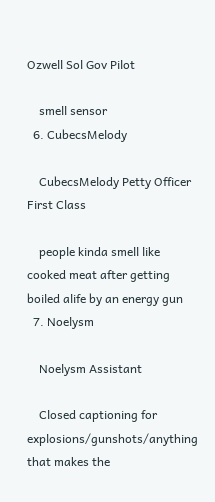Ozwell Sol Gov Pilot

    smell sensor
  6. CubecsMelody

    CubecsMelody Petty Officer First Class

    people kinda smell like cooked meat after getting boiled alife by an energy gun
  7. Noelysm

    Noelysm Assistant

    Closed captioning for explosions/gunshots/anything that makes the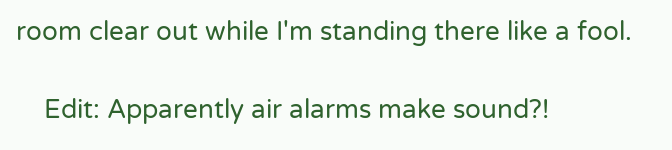room clear out while I'm standing there like a fool.

    Edit: Apparently air alarms make sound?!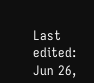Last edited: Jun 26,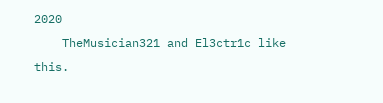2020
    TheMusician321 and El3ctr1c like this.